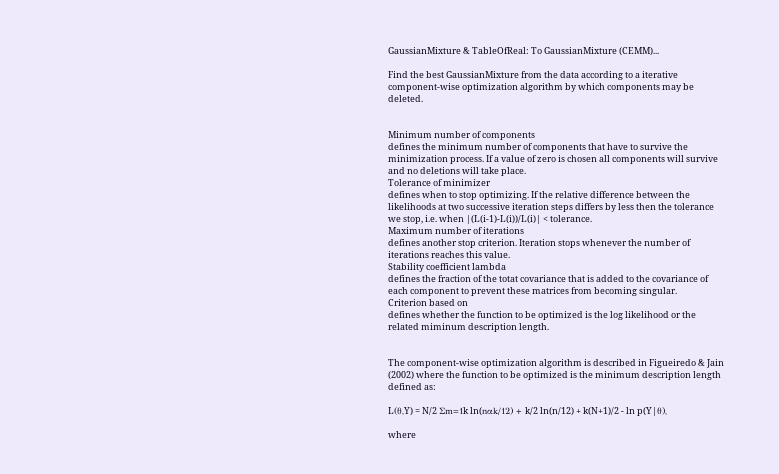GaussianMixture & TableOfReal: To GaussianMixture (CEMM)...

Find the best GaussianMixture from the data according to a iterative component-wise optimization algorithm by which components may be deleted.


Minimum number of components
defines the minimum number of components that have to survive the minimization process. If a value of zero is chosen all components will survive and no deletions will take place.
Tolerance of minimizer
defines when to stop optimizing. If the relative difference between the likelihoods at two successive iteration steps differs by less then the tolerance we stop, i.e. when |(L(i-1)-L(i))/L(i)| < tolerance.
Maximum number of iterations
defines another stop criterion. Iteration stops whenever the number of iterations reaches this value.
Stability coefficient lambda
defines the fraction of the totat covariance that is added to the covariance of each component to prevent these matrices from becoming singular.
Criterion based on
defines whether the function to be optimized is the log likelihood or the related miminum description length.


The component-wise optimization algorithm is described in Figueiredo & Jain (2002) where the function to be optimized is the minimum description length defined as:

L(θ,Y) = N/2 Σm=1k ln(nαk/12) + k/2 ln(n/12) + k(N+1)/2 - ln p(Y|θ),

where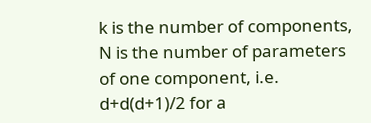k is the number of components, N is the number of parameters of one component, i.e. d+d(d+1)/2 for a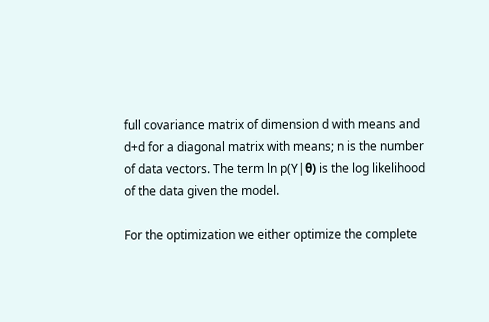full covariance matrix of dimension d with means and d+d for a diagonal matrix with means; n is the number of data vectors. The term ln p(Y|θ) is the log likelihood of the data given the model.

For the optimization we either optimize the complete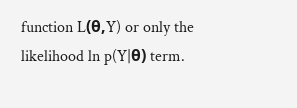function L(θ,Y) or only the likelihood ln p(Y|θ) term.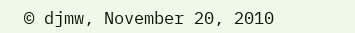© djmw, November 20, 2010